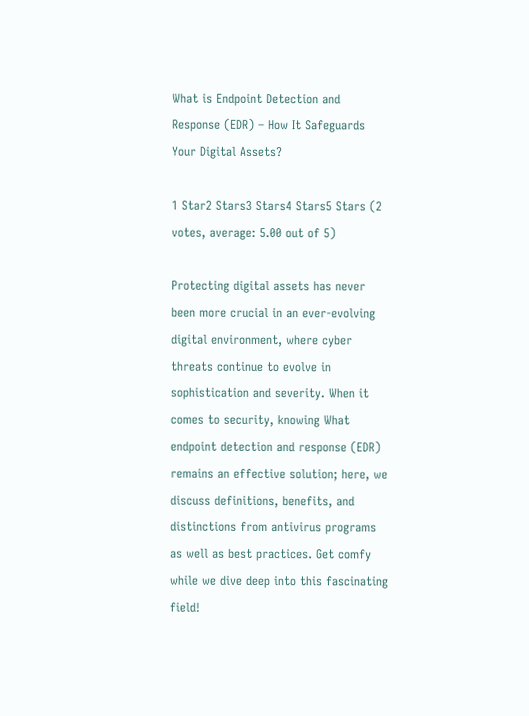What is Endpoint Detection and Response (EDR) – How It Safeguards Your Digital Assets?

1 Star2 Stars3 Stars4 Stars5 Stars (2 votes, average: 5.00 out of 5)

Protecting digital assets has never been more crucial in an ever-evolving digital environment, where cyber threats continue to evolve in sophistication and severity. When it comes to security, knowing What endpoint detection and response (EDR) remains an effective solution; here, we discuss definitions, benefits, and distinctions from antivirus programs as well as best practices. Get comfy while we dive deep into this fascinating field!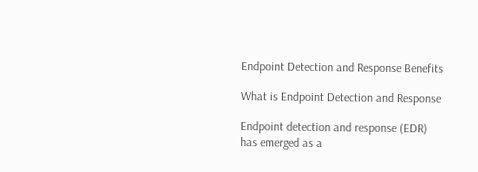Endpoint Detection and Response Benefits

What is Endpoint Detection and Response

Endpoint detection and response (EDR) has emerged as a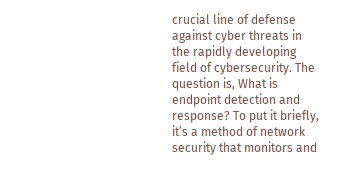crucial line of defense against cyber threats in the rapidly developing field of cybersecurity. The question is, What is endpoint detection and response? To put it briefly, it’s a method of network security that monitors and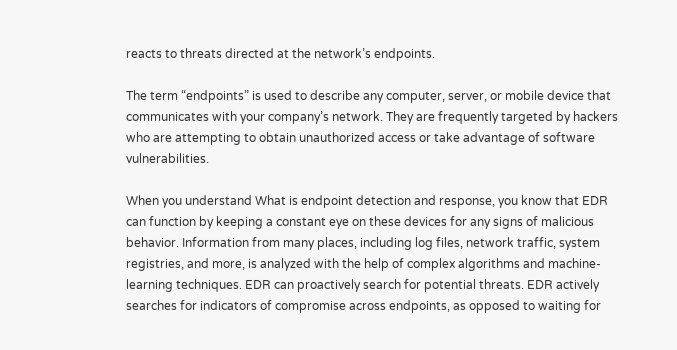reacts to threats directed at the network’s endpoints.

The term “endpoints” is used to describe any computer, server, or mobile device that communicates with your company’s network. They are frequently targeted by hackers who are attempting to obtain unauthorized access or take advantage of software vulnerabilities.

When you understand What is endpoint detection and response, you know that EDR can function by keeping a constant eye on these devices for any signs of malicious behavior. Information from many places, including log files, network traffic, system registries, and more, is analyzed with the help of complex algorithms and machine-learning techniques. EDR can proactively search for potential threats. EDR actively searches for indicators of compromise across endpoints, as opposed to waiting for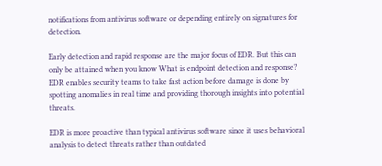notifications from antivirus software or depending entirely on signatures for detection.

Early detection and rapid response are the major focus of EDR. But this can only be attained when you know What is endpoint detection and response? EDR enables security teams to take fast action before damage is done by spotting anomalies in real time and providing thorough insights into potential threats.

EDR is more proactive than typical antivirus software since it uses behavioral analysis to detect threats rather than outdated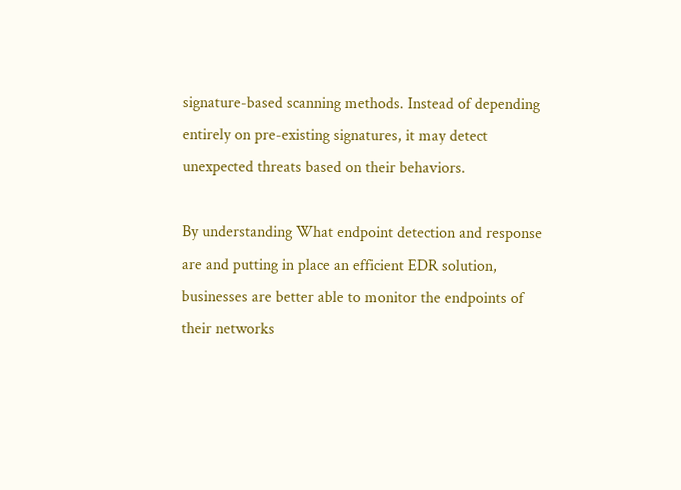signature-based scanning methods. Instead of depending entirely on pre-existing signatures, it may detect unexpected threats based on their behaviors.

By understanding What endpoint detection and response are and putting in place an efficient EDR solution, businesses are better able to monitor the endpoints of their networks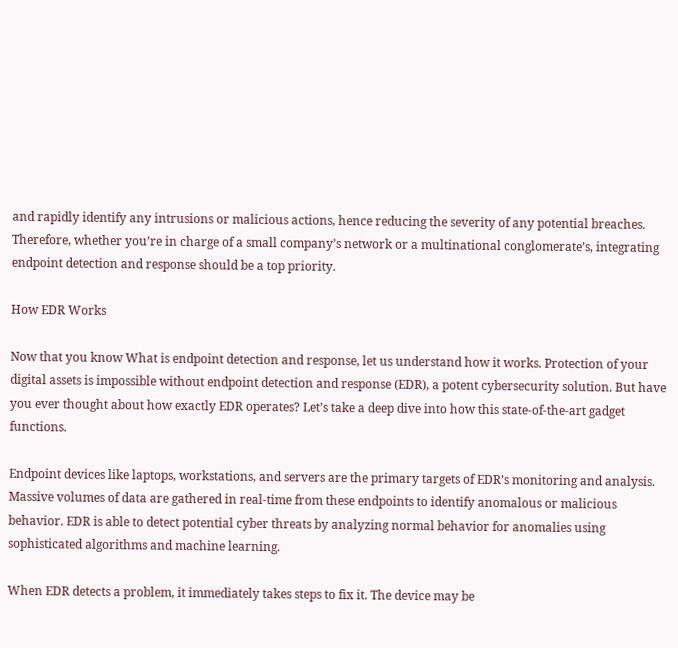and rapidly identify any intrusions or malicious actions, hence reducing the severity of any potential breaches. Therefore, whether you’re in charge of a small company’s network or a multinational conglomerate’s, integrating endpoint detection and response should be a top priority.

How EDR Works

Now that you know What is endpoint detection and response, let us understand how it works. Protection of your digital assets is impossible without endpoint detection and response (EDR), a potent cybersecurity solution. But have you ever thought about how exactly EDR operates? Let’s take a deep dive into how this state-of-the-art gadget functions.

Endpoint devices like laptops, workstations, and servers are the primary targets of EDR’s monitoring and analysis. Massive volumes of data are gathered in real-time from these endpoints to identify anomalous or malicious behavior. EDR is able to detect potential cyber threats by analyzing normal behavior for anomalies using sophisticated algorithms and machine learning.

When EDR detects a problem, it immediately takes steps to fix it. The device may be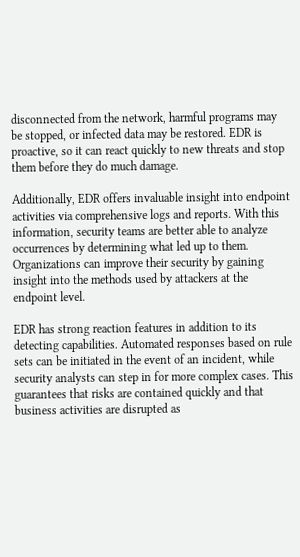disconnected from the network, harmful programs may be stopped, or infected data may be restored. EDR is proactive, so it can react quickly to new threats and stop them before they do much damage.

Additionally, EDR offers invaluable insight into endpoint activities via comprehensive logs and reports. With this information, security teams are better able to analyze occurrences by determining what led up to them. Organizations can improve their security by gaining insight into the methods used by attackers at the endpoint level.

EDR has strong reaction features in addition to its detecting capabilities. Automated responses based on rule sets can be initiated in the event of an incident, while security analysts can step in for more complex cases. This guarantees that risks are contained quickly and that business activities are disrupted as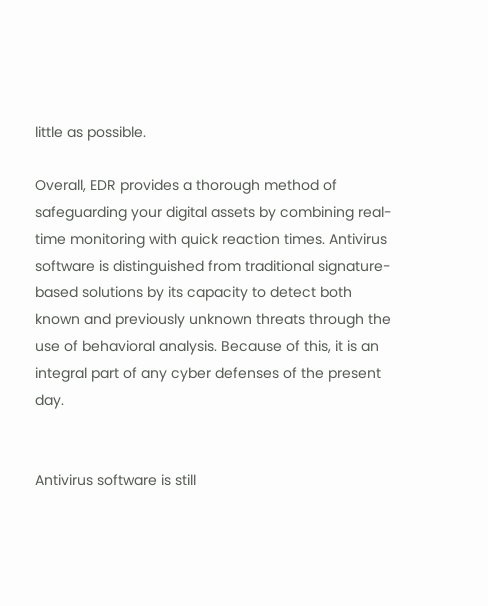little as possible.

Overall, EDR provides a thorough method of safeguarding your digital assets by combining real-time monitoring with quick reaction times. Antivirus software is distinguished from traditional signature-based solutions by its capacity to detect both known and previously unknown threats through the use of behavioral analysis. Because of this, it is an integral part of any cyber defenses of the present day.


Antivirus software is still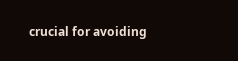crucial for avoiding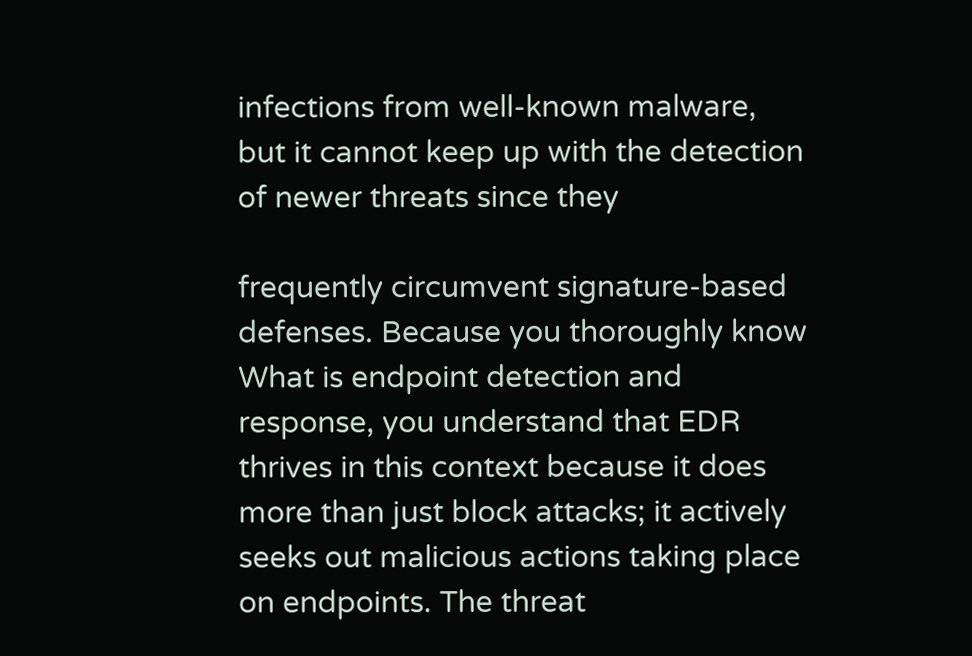infections from well-known malware, but it cannot keep up with the detection of newer threats since they

frequently circumvent signature-based defenses. Because you thoroughly know What is endpoint detection and response, you understand that EDR thrives in this context because it does more than just block attacks; it actively seeks out malicious actions taking place on endpoints. The threat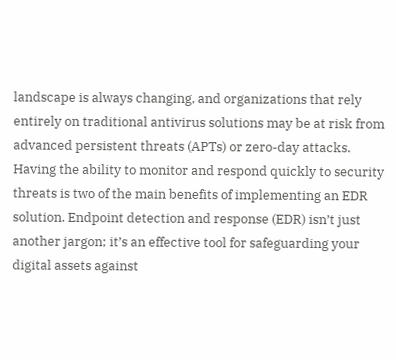landscape is always changing, and organizations that rely entirely on traditional antivirus solutions may be at risk from advanced persistent threats (APTs) or zero-day attacks. Having the ability to monitor and respond quickly to security threats is two of the main benefits of implementing an EDR solution. Endpoint detection and response (EDR) isn’t just another jargon; it’s an effective tool for safeguarding your digital assets against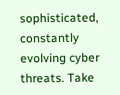sophisticated, constantly evolving cyber threats. Take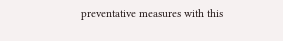preventative measures with this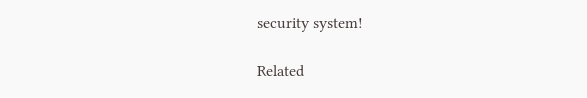security system!

Related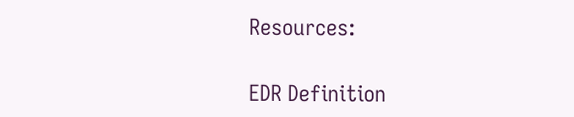Resources:

EDR Definition